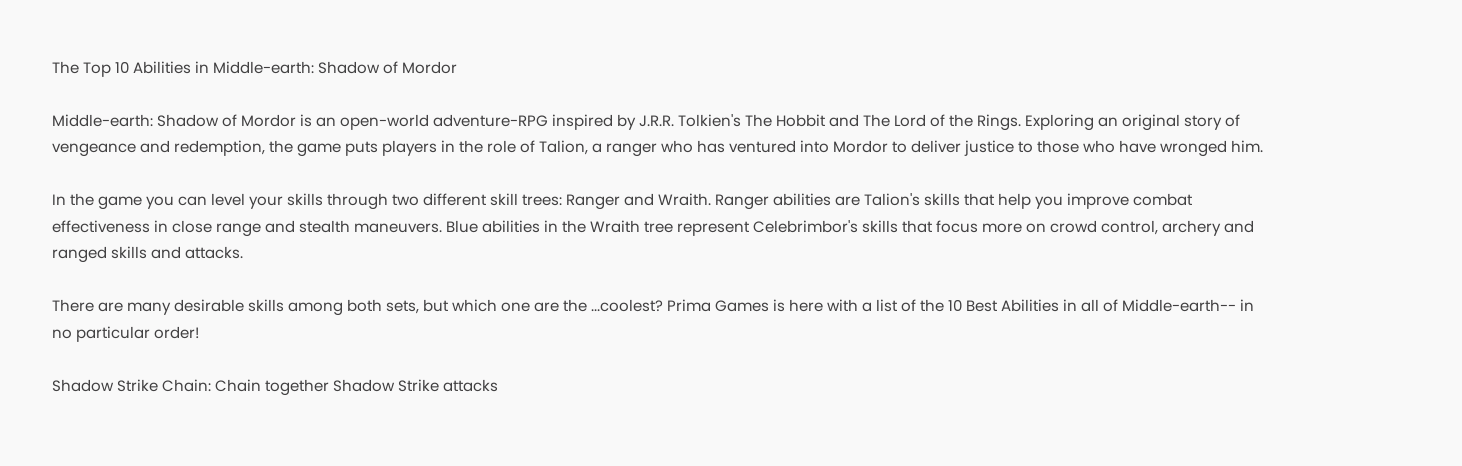The Top 10 Abilities in Middle-earth: Shadow of Mordor

Middle-earth: Shadow of Mordor is an open-world adventure-RPG inspired by J.R.R. Tolkien's The Hobbit and The Lord of the Rings. Exploring an original story of vengeance and redemption, the game puts players in the role of Talion, a ranger who has ventured into Mordor to deliver justice to those who have wronged him.

In the game you can level your skills through two different skill trees: Ranger and Wraith. Ranger abilities are Talion's skills that help you improve combat effectiveness in close range and stealth maneuvers. Blue abilities in the Wraith tree represent Celebrimbor's skills that focus more on crowd control, archery and ranged skills and attacks.

There are many desirable skills among both sets, but which one are the ...coolest? Prima Games is here with a list of the 10 Best Abilities in all of Middle-earth-- in no particular order!

Shadow Strike Chain: Chain together Shadow Strike attacks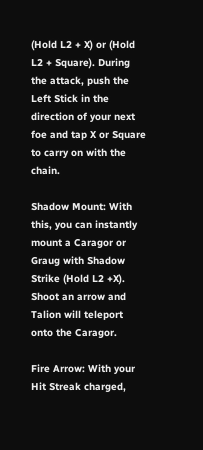(Hold L2 + X) or (Hold L2 + Square). During the attack, push the Left Stick in the direction of your next foe and tap X or Square to carry on with the chain.

Shadow Mount: With this, you can instantly mount a Caragor or Graug with Shadow Strike (Hold L2 +X). Shoot an arrow and Talion will teleport onto the Caragor.

Fire Arrow: With your Hit Streak charged,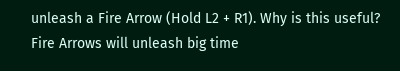unleash a Fire Arrow (Hold L2 + R1). Why is this useful? Fire Arrows will unleash big time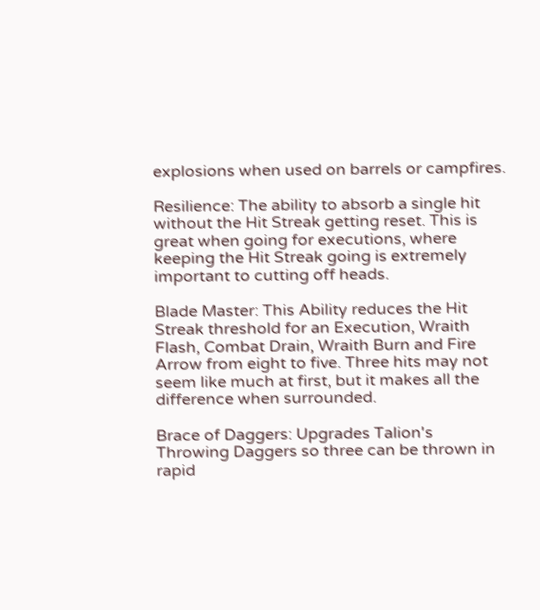explosions when used on barrels or campfires.

Resilience: The ability to absorb a single hit without the Hit Streak getting reset. This is great when going for executions, where keeping the Hit Streak going is extremely important to cutting off heads.

Blade Master: This Ability reduces the Hit Streak threshold for an Execution, Wraith Flash, Combat Drain, Wraith Burn and Fire Arrow from eight to five. Three hits may not seem like much at first, but it makes all the difference when surrounded.

Brace of Daggers: Upgrades Talion's Throwing Daggers so three can be thrown in rapid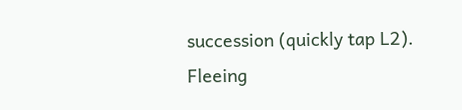succession (quickly tap L2). Fleeing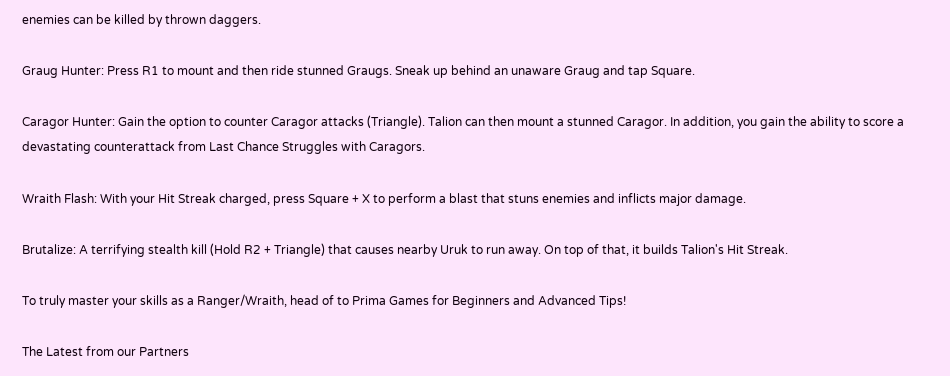enemies can be killed by thrown daggers.

Graug Hunter: Press R1 to mount and then ride stunned Graugs. Sneak up behind an unaware Graug and tap Square.

Caragor Hunter: Gain the option to counter Caragor attacks (Triangle). Talion can then mount a stunned Caragor. In addition, you gain the ability to score a devastating counterattack from Last Chance Struggles with Caragors.

Wraith Flash: With your Hit Streak charged, press Square + X to perform a blast that stuns enemies and inflicts major damage.

Brutalize: A terrifying stealth kill (Hold R2 + Triangle) that causes nearby Uruk to run away. On top of that, it builds Talion's Hit Streak.

To truly master your skills as a Ranger/Wraith, head of to Prima Games for Beginners and Advanced Tips!

The Latest from our Partners